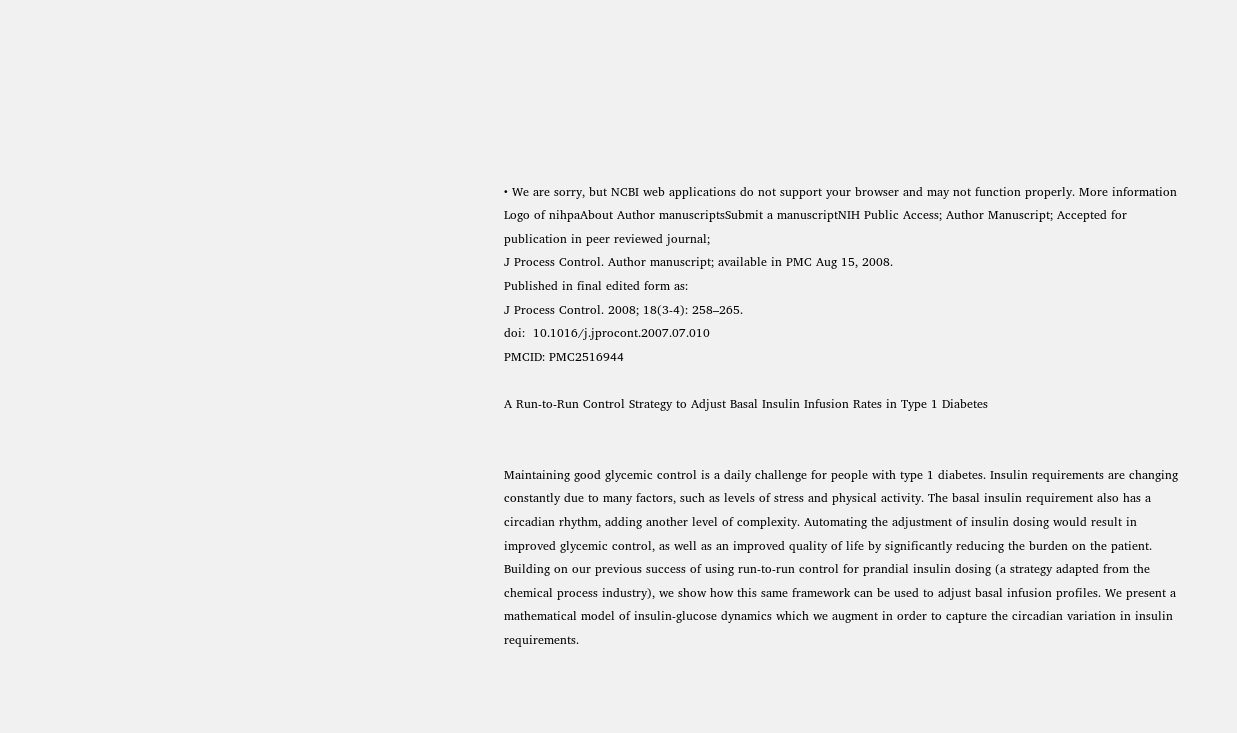• We are sorry, but NCBI web applications do not support your browser and may not function properly. More information
Logo of nihpaAbout Author manuscriptsSubmit a manuscriptNIH Public Access; Author Manuscript; Accepted for publication in peer reviewed journal;
J Process Control. Author manuscript; available in PMC Aug 15, 2008.
Published in final edited form as:
J Process Control. 2008; 18(3-4): 258–265.
doi:  10.1016/j.jprocont.2007.07.010
PMCID: PMC2516944

A Run-to-Run Control Strategy to Adjust Basal Insulin Infusion Rates in Type 1 Diabetes


Maintaining good glycemic control is a daily challenge for people with type 1 diabetes. Insulin requirements are changing constantly due to many factors, such as levels of stress and physical activity. The basal insulin requirement also has a circadian rhythm, adding another level of complexity. Automating the adjustment of insulin dosing would result in improved glycemic control, as well as an improved quality of life by significantly reducing the burden on the patient. Building on our previous success of using run-to-run control for prandial insulin dosing (a strategy adapted from the chemical process industry), we show how this same framework can be used to adjust basal infusion profiles. We present a mathematical model of insulin-glucose dynamics which we augment in order to capture the circadian variation in insulin requirements.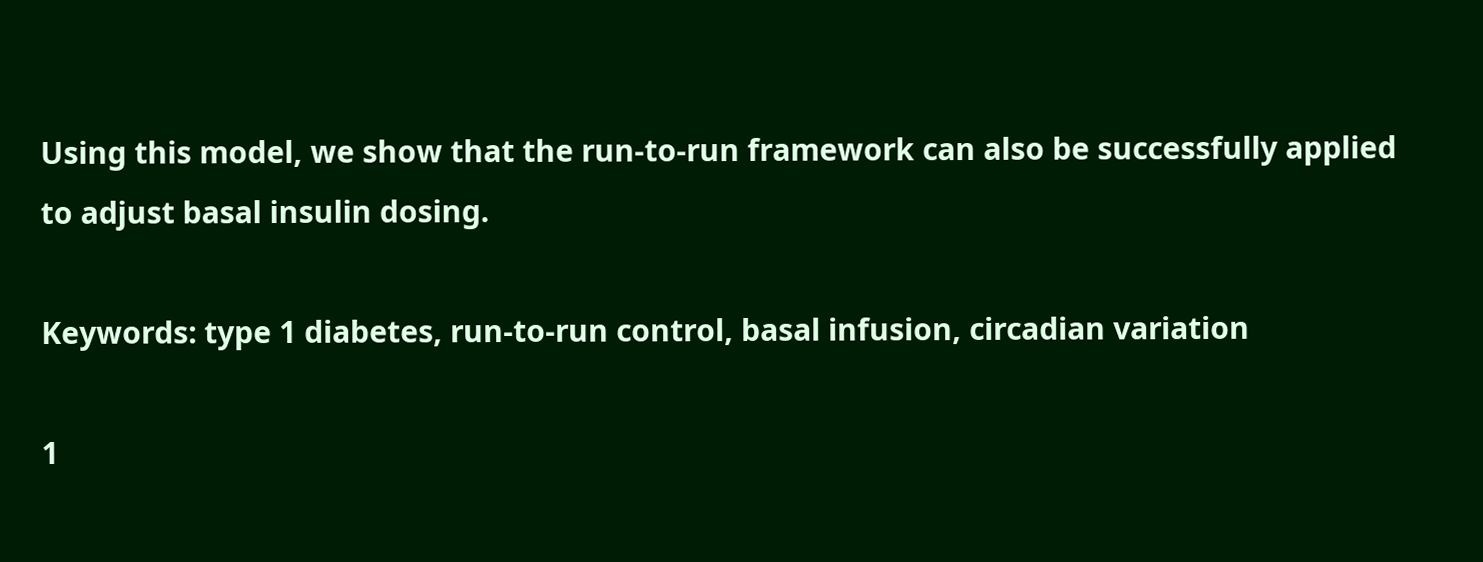Using this model, we show that the run-to-run framework can also be successfully applied to adjust basal insulin dosing.

Keywords: type 1 diabetes, run-to-run control, basal infusion, circadian variation

1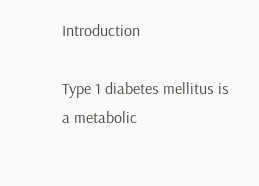Introduction

Type 1 diabetes mellitus is a metabolic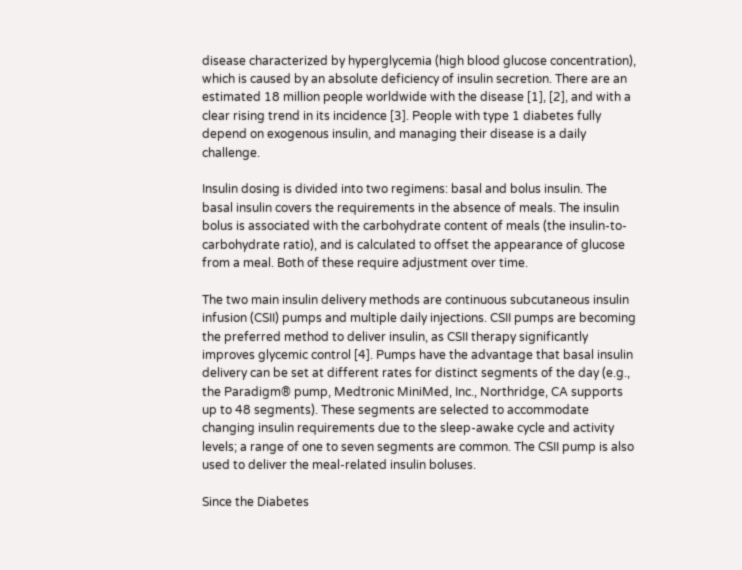disease characterized by hyperglycemia (high blood glucose concentration), which is caused by an absolute deficiency of insulin secretion. There are an estimated 18 million people worldwide with the disease [1], [2], and with a clear rising trend in its incidence [3]. People with type 1 diabetes fully depend on exogenous insulin, and managing their disease is a daily challenge.

Insulin dosing is divided into two regimens: basal and bolus insulin. The basal insulin covers the requirements in the absence of meals. The insulin bolus is associated with the carbohydrate content of meals (the insulin-to-carbohydrate ratio), and is calculated to offset the appearance of glucose from a meal. Both of these require adjustment over time.

The two main insulin delivery methods are continuous subcutaneous insulin infusion (CSII) pumps and multiple daily injections. CSII pumps are becoming the preferred method to deliver insulin, as CSII therapy significantly improves glycemic control [4]. Pumps have the advantage that basal insulin delivery can be set at different rates for distinct segments of the day (e.g., the Paradigm® pump, Medtronic MiniMed, Inc., Northridge, CA supports up to 48 segments). These segments are selected to accommodate changing insulin requirements due to the sleep-awake cycle and activity levels; a range of one to seven segments are common. The CSII pump is also used to deliver the meal-related insulin boluses.

Since the Diabetes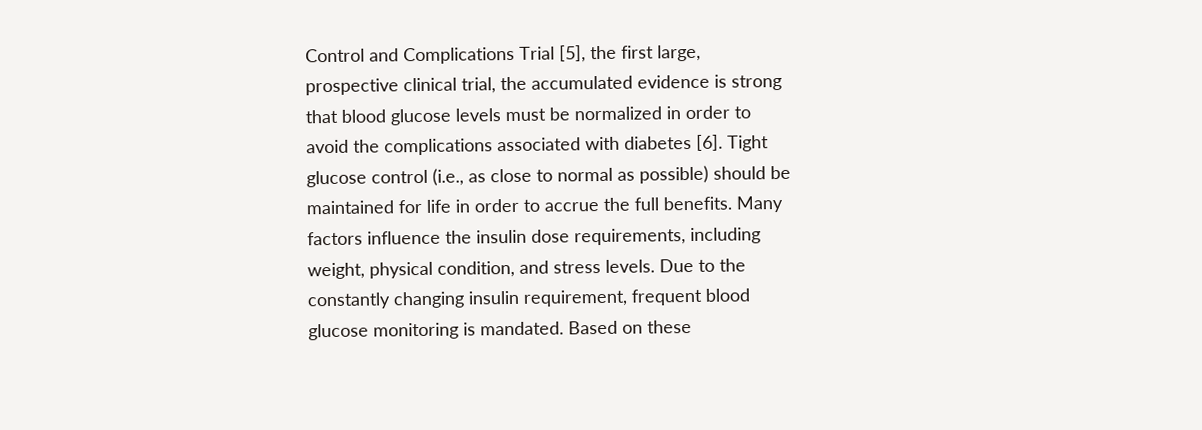Control and Complications Trial [5], the first large, prospective clinical trial, the accumulated evidence is strong that blood glucose levels must be normalized in order to avoid the complications associated with diabetes [6]. Tight glucose control (i.e., as close to normal as possible) should be maintained for life in order to accrue the full benefits. Many factors influence the insulin dose requirements, including weight, physical condition, and stress levels. Due to the constantly changing insulin requirement, frequent blood glucose monitoring is mandated. Based on these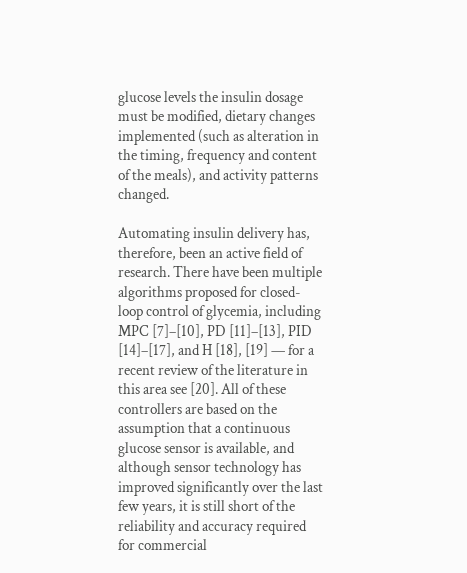glucose levels the insulin dosage must be modified, dietary changes implemented (such as alteration in the timing, frequency and content of the meals), and activity patterns changed.

Automating insulin delivery has, therefore, been an active field of research. There have been multiple algorithms proposed for closed-loop control of glycemia, including MPC [7]–[10], PD [11]–[13], PID [14]–[17], and H [18], [19] — for a recent review of the literature in this area see [20]. All of these controllers are based on the assumption that a continuous glucose sensor is available, and although sensor technology has improved significantly over the last few years, it is still short of the reliability and accuracy required for commercial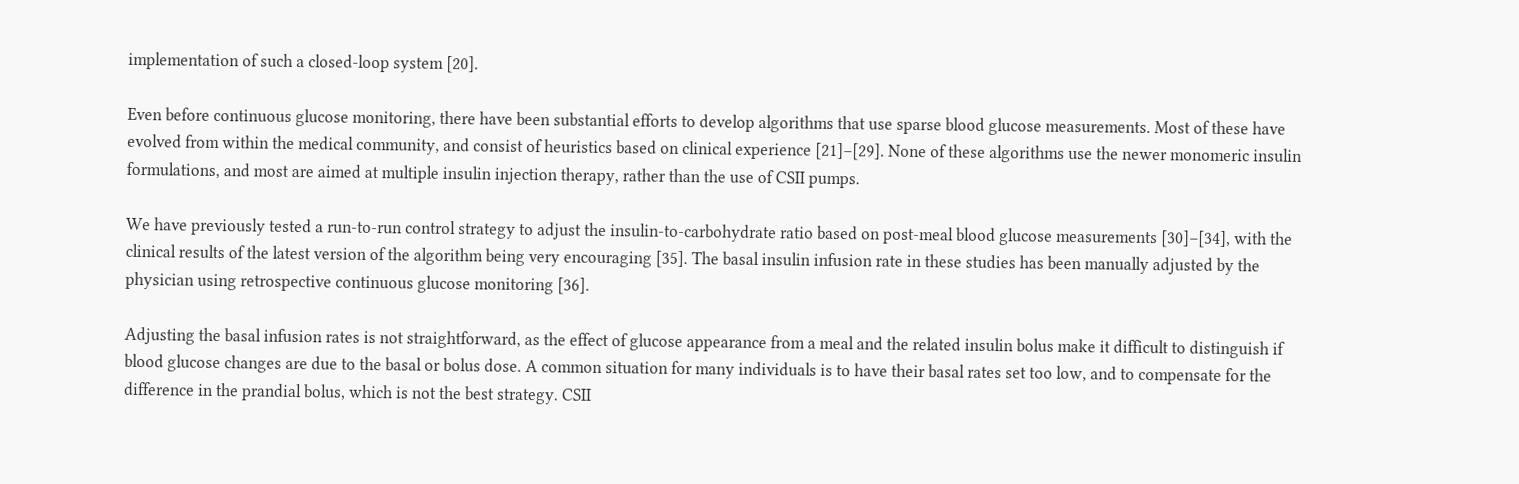implementation of such a closed-loop system [20].

Even before continuous glucose monitoring, there have been substantial efforts to develop algorithms that use sparse blood glucose measurements. Most of these have evolved from within the medical community, and consist of heuristics based on clinical experience [21]–[29]. None of these algorithms use the newer monomeric insulin formulations, and most are aimed at multiple insulin injection therapy, rather than the use of CSII pumps.

We have previously tested a run-to-run control strategy to adjust the insulin-to-carbohydrate ratio based on post-meal blood glucose measurements [30]–[34], with the clinical results of the latest version of the algorithm being very encouraging [35]. The basal insulin infusion rate in these studies has been manually adjusted by the physician using retrospective continuous glucose monitoring [36].

Adjusting the basal infusion rates is not straightforward, as the effect of glucose appearance from a meal and the related insulin bolus make it difficult to distinguish if blood glucose changes are due to the basal or bolus dose. A common situation for many individuals is to have their basal rates set too low, and to compensate for the difference in the prandial bolus, which is not the best strategy. CSII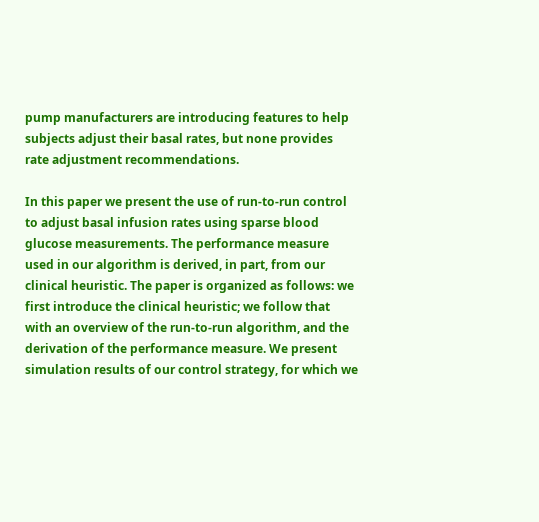pump manufacturers are introducing features to help subjects adjust their basal rates, but none provides rate adjustment recommendations.

In this paper we present the use of run-to-run control to adjust basal infusion rates using sparse blood glucose measurements. The performance measure used in our algorithm is derived, in part, from our clinical heuristic. The paper is organized as follows: we first introduce the clinical heuristic; we follow that with an overview of the run-to-run algorithm, and the derivation of the performance measure. We present simulation results of our control strategy, for which we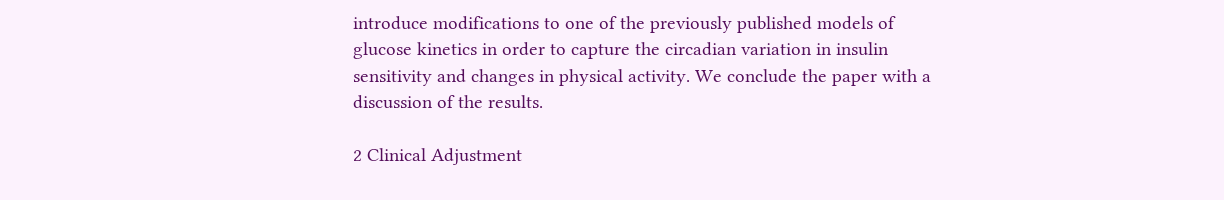introduce modifications to one of the previously published models of glucose kinetics in order to capture the circadian variation in insulin sensitivity and changes in physical activity. We conclude the paper with a discussion of the results.

2 Clinical Adjustment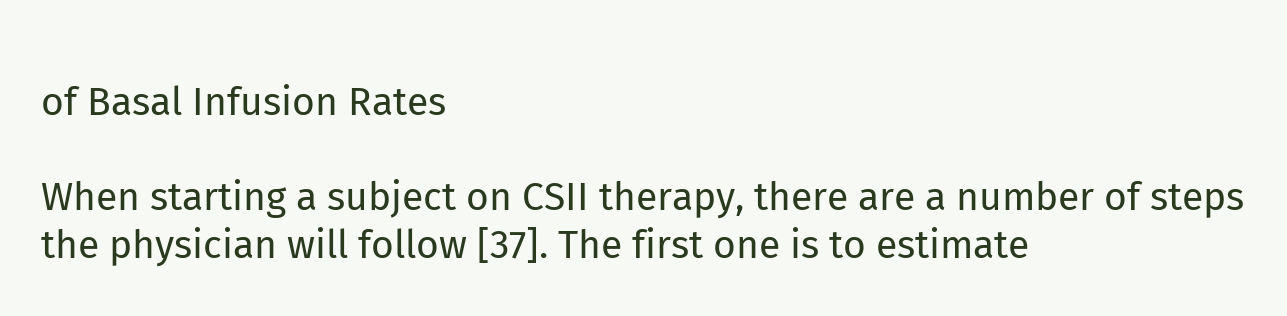of Basal Infusion Rates

When starting a subject on CSII therapy, there are a number of steps the physician will follow [37]. The first one is to estimate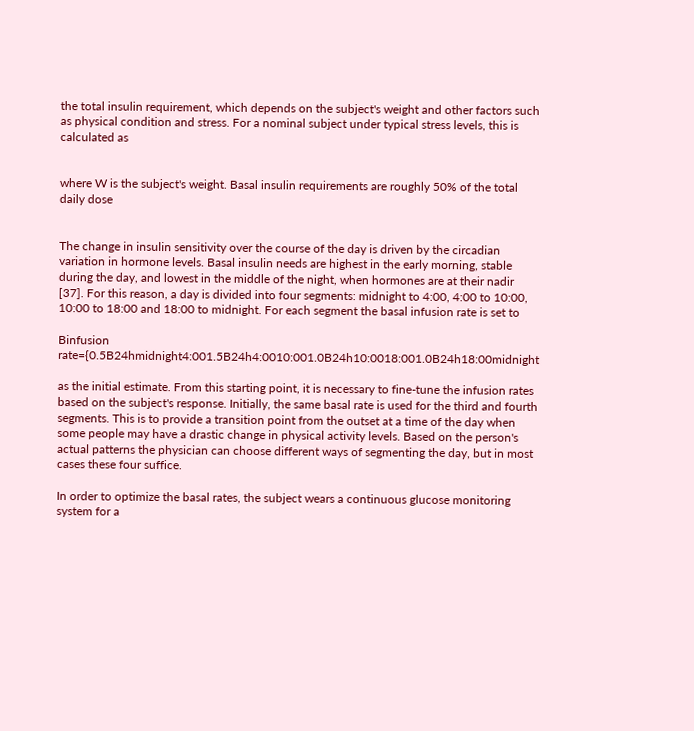the total insulin requirement, which depends on the subject's weight and other factors such as physical condition and stress. For a nominal subject under typical stress levels, this is calculated as


where W is the subject's weight. Basal insulin requirements are roughly 50% of the total daily dose


The change in insulin sensitivity over the course of the day is driven by the circadian variation in hormone levels. Basal insulin needs are highest in the early morning, stable during the day, and lowest in the middle of the night, when hormones are at their nadir [37]. For this reason, a day is divided into four segments: midnight to 4:00, 4:00 to 10:00, 10:00 to 18:00 and 18:00 to midnight. For each segment the basal infusion rate is set to

Binfusion rate={0.5B24hmidnight4:001.5B24h4:0010:001.0B24h10:0018:001.0B24h18:00midnight

as the initial estimate. From this starting point, it is necessary to fine-tune the infusion rates based on the subject's response. Initially, the same basal rate is used for the third and fourth segments. This is to provide a transition point from the outset at a time of the day when some people may have a drastic change in physical activity levels. Based on the person's actual patterns the physician can choose different ways of segmenting the day, but in most cases these four suffice.

In order to optimize the basal rates, the subject wears a continuous glucose monitoring system for a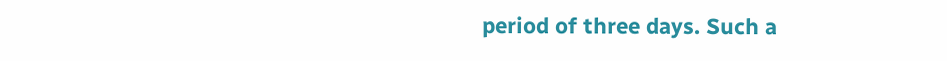period of three days. Such a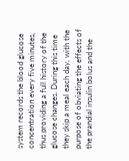system records the blood glucose concentration every five minutes, thus providing a full history of the glucose changes. During this time they skip a meal each day, with the purpose of obviating the effects of the prandial insulin bolus and the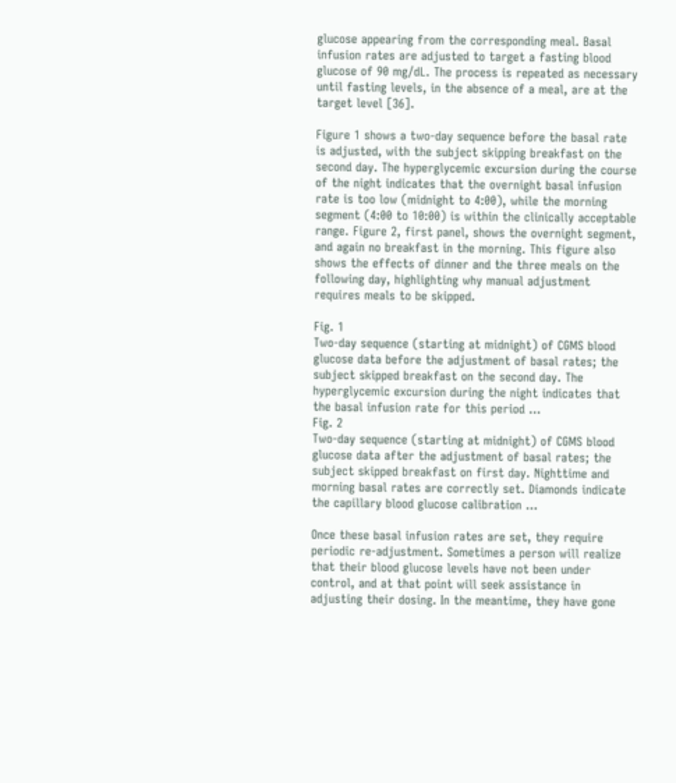glucose appearing from the corresponding meal. Basal infusion rates are adjusted to target a fasting blood glucose of 90 mg/dL. The process is repeated as necessary until fasting levels, in the absence of a meal, are at the target level [36].

Figure 1 shows a two-day sequence before the basal rate is adjusted, with the subject skipping breakfast on the second day. The hyperglycemic excursion during the course of the night indicates that the overnight basal infusion rate is too low (midnight to 4:00), while the morning segment (4:00 to 10:00) is within the clinically acceptable range. Figure 2, first panel, shows the overnight segment, and again no breakfast in the morning. This figure also shows the effects of dinner and the three meals on the following day, highlighting why manual adjustment requires meals to be skipped.

Fig. 1
Two-day sequence (starting at midnight) of CGMS blood glucose data before the adjustment of basal rates; the subject skipped breakfast on the second day. The hyperglycemic excursion during the night indicates that the basal infusion rate for this period ...
Fig. 2
Two-day sequence (starting at midnight) of CGMS blood glucose data after the adjustment of basal rates; the subject skipped breakfast on first day. Nighttime and morning basal rates are correctly set. Diamonds indicate the capillary blood glucose calibration ...

Once these basal infusion rates are set, they require periodic re-adjustment. Sometimes a person will realize that their blood glucose levels have not been under control, and at that point will seek assistance in adjusting their dosing. In the meantime, they have gone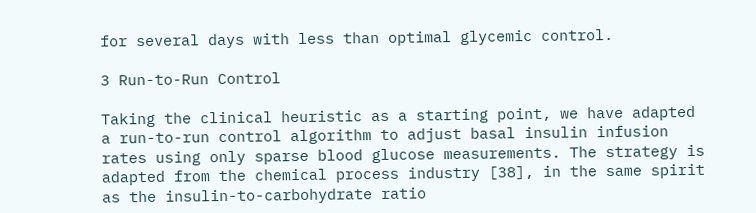for several days with less than optimal glycemic control.

3 Run-to-Run Control

Taking the clinical heuristic as a starting point, we have adapted a run-to-run control algorithm to adjust basal insulin infusion rates using only sparse blood glucose measurements. The strategy is adapted from the chemical process industry [38], in the same spirit as the insulin-to-carbohydrate ratio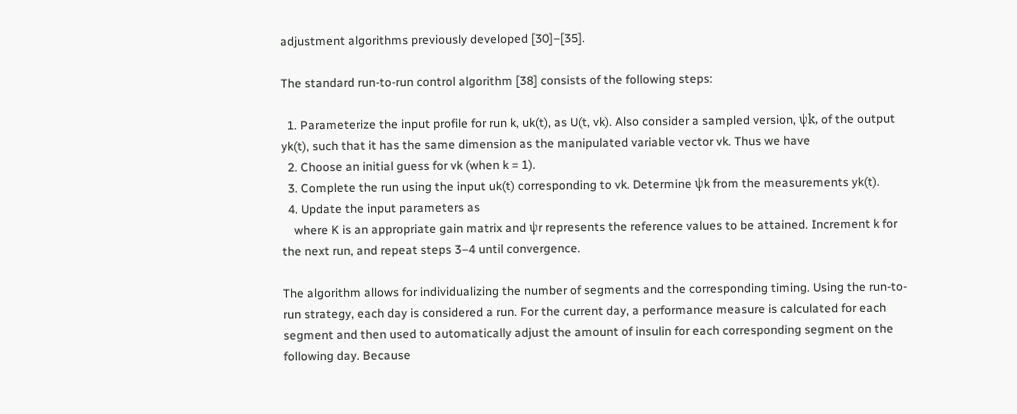adjustment algorithms previously developed [30]–[35].

The standard run-to-run control algorithm [38] consists of the following steps:

  1. Parameterize the input profile for run k, uk(t), as U(t, vk). Also consider a sampled version, ψk, of the output yk(t), such that it has the same dimension as the manipulated variable vector vk. Thus we have
  2. Choose an initial guess for vk (when k = 1).
  3. Complete the run using the input uk(t) corresponding to vk. Determine ψk from the measurements yk(t).
  4. Update the input parameters as
    where K is an appropriate gain matrix and ψr represents the reference values to be attained. Increment k for the next run, and repeat steps 3–4 until convergence.

The algorithm allows for individualizing the number of segments and the corresponding timing. Using the run-to-run strategy, each day is considered a run. For the current day, a performance measure is calculated for each segment and then used to automatically adjust the amount of insulin for each corresponding segment on the following day. Because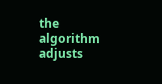the algorithm adjusts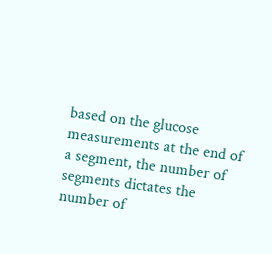based on the glucose measurements at the end of a segment, the number of segments dictates the number of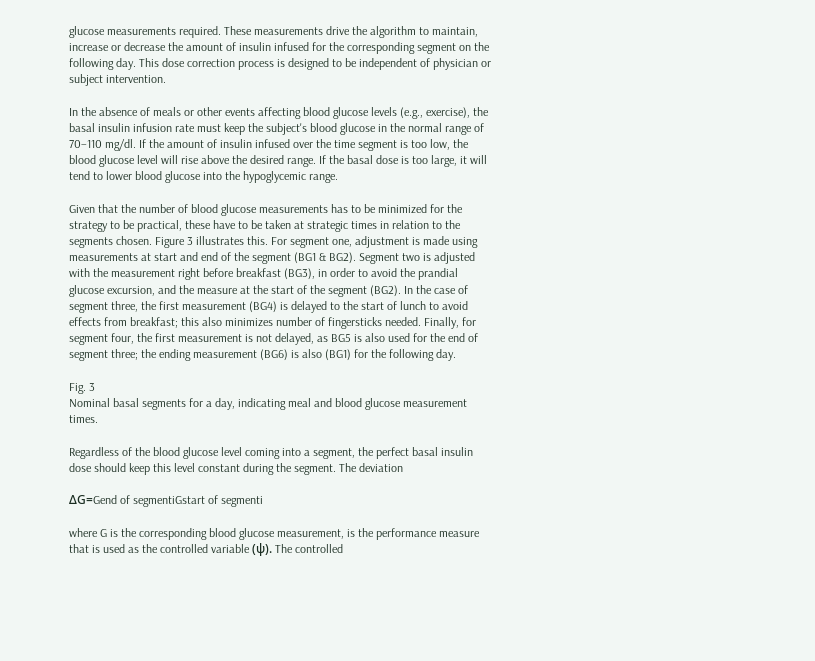glucose measurements required. These measurements drive the algorithm to maintain, increase or decrease the amount of insulin infused for the corresponding segment on the following day. This dose correction process is designed to be independent of physician or subject intervention.

In the absence of meals or other events affecting blood glucose levels (e.g., exercise), the basal insulin infusion rate must keep the subject's blood glucose in the normal range of 70–110 mg/dl. If the amount of insulin infused over the time segment is too low, the blood glucose level will rise above the desired range. If the basal dose is too large, it will tend to lower blood glucose into the hypoglycemic range.

Given that the number of blood glucose measurements has to be minimized for the strategy to be practical, these have to be taken at strategic times in relation to the segments chosen. Figure 3 illustrates this. For segment one, adjustment is made using measurements at start and end of the segment (BG1 & BG2). Segment two is adjusted with the measurement right before breakfast (BG3), in order to avoid the prandial glucose excursion, and the measure at the start of the segment (BG2). In the case of segment three, the first measurement (BG4) is delayed to the start of lunch to avoid effects from breakfast; this also minimizes number of fingersticks needed. Finally, for segment four, the first measurement is not delayed, as BG5 is also used for the end of segment three; the ending measurement (BG6) is also (BG1) for the following day.

Fig. 3
Nominal basal segments for a day, indicating meal and blood glucose measurement times.

Regardless of the blood glucose level coming into a segment, the perfect basal insulin dose should keep this level constant during the segment. The deviation

ΔG=Gend of segmentiGstart of segmenti

where G is the corresponding blood glucose measurement, is the performance measure that is used as the controlled variable (ψ). The controlled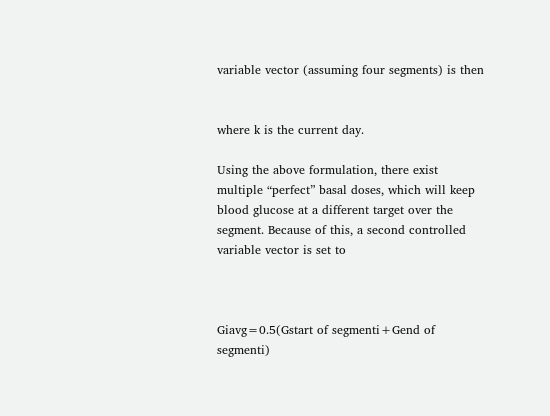variable vector (assuming four segments) is then


where k is the current day.

Using the above formulation, there exist multiple “perfect” basal doses, which will keep blood glucose at a different target over the segment. Because of this, a second controlled variable vector is set to



Giavg=0.5(Gstart of segmenti+Gend of segmenti)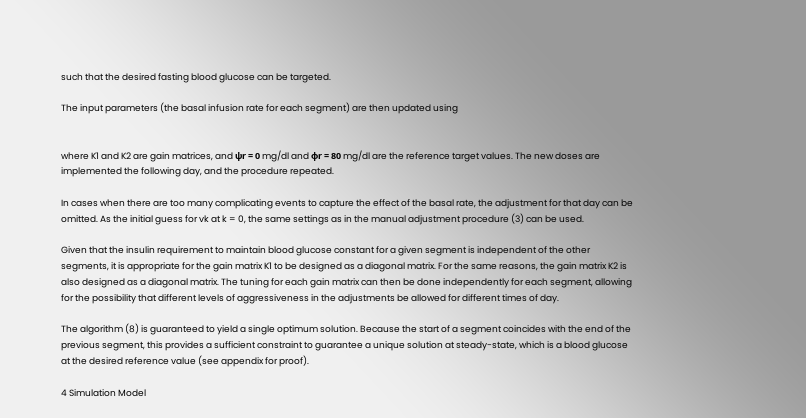such that the desired fasting blood glucose can be targeted.

The input parameters (the basal infusion rate for each segment) are then updated using


where K1 and K2 are gain matrices, and ψr = 0 mg/dl and ϕr = 80 mg/dl are the reference target values. The new doses are implemented the following day, and the procedure repeated.

In cases when there are too many complicating events to capture the effect of the basal rate, the adjustment for that day can be omitted. As the initial guess for vk at k = 0, the same settings as in the manual adjustment procedure (3) can be used.

Given that the insulin requirement to maintain blood glucose constant for a given segment is independent of the other segments, it is appropriate for the gain matrix K1 to be designed as a diagonal matrix. For the same reasons, the gain matrix K2 is also designed as a diagonal matrix. The tuning for each gain matrix can then be done independently for each segment, allowing for the possibility that different levels of aggressiveness in the adjustments be allowed for different times of day.

The algorithm (8) is guaranteed to yield a single optimum solution. Because the start of a segment coincides with the end of the previous segment, this provides a sufficient constraint to guarantee a unique solution at steady-state, which is a blood glucose at the desired reference value (see appendix for proof).

4 Simulation Model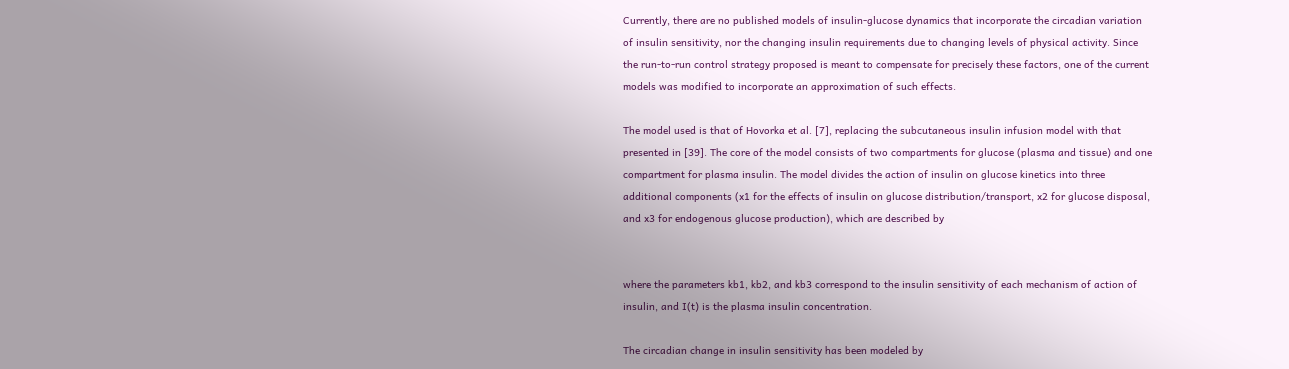Currently, there are no published models of insulin-glucose dynamics that incorporate the circadian variation of insulin sensitivity, nor the changing insulin requirements due to changing levels of physical activity. Since the run-to-run control strategy proposed is meant to compensate for precisely these factors, one of the current models was modified to incorporate an approximation of such effects.

The model used is that of Hovorka et al. [7], replacing the subcutaneous insulin infusion model with that presented in [39]. The core of the model consists of two compartments for glucose (plasma and tissue) and one compartment for plasma insulin. The model divides the action of insulin on glucose kinetics into three additional components (x1 for the effects of insulin on glucose distribution/transport, x2 for glucose disposal, and x3 for endogenous glucose production), which are described by


where the parameters kb1, kb2, and kb3 correspond to the insulin sensitivity of each mechanism of action of insulin, and I(t) is the plasma insulin concentration.

The circadian change in insulin sensitivity has been modeled by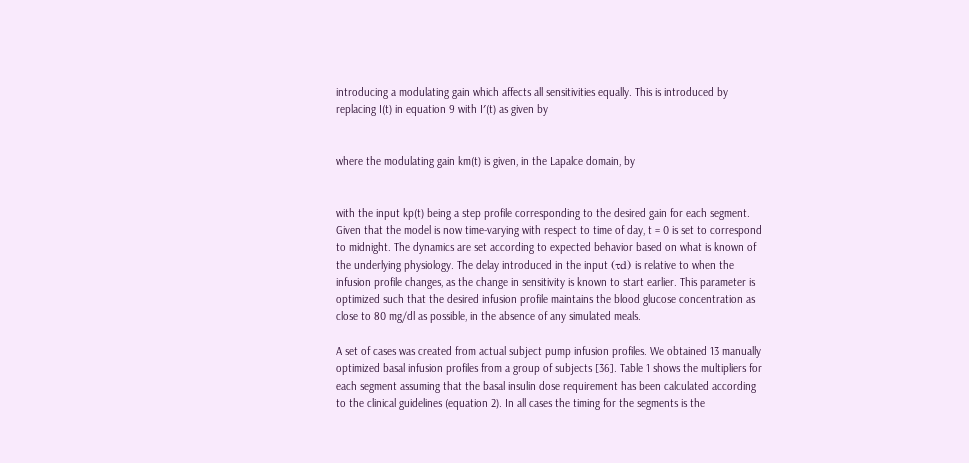introducing a modulating gain which affects all sensitivities equally. This is introduced by replacing I(t) in equation 9 with I′(t) as given by


where the modulating gain km(t) is given, in the Lapalce domain, by


with the input kp(t) being a step profile corresponding to the desired gain for each segment. Given that the model is now time-varying with respect to time of day, t = 0 is set to correspond to midnight. The dynamics are set according to expected behavior based on what is known of the underlying physiology. The delay introduced in the input (τd) is relative to when the infusion profile changes, as the change in sensitivity is known to start earlier. This parameter is optimized such that the desired infusion profile maintains the blood glucose concentration as close to 80 mg/dl as possible, in the absence of any simulated meals.

A set of cases was created from actual subject pump infusion profiles. We obtained 13 manually optimized basal infusion profiles from a group of subjects [36]. Table 1 shows the multipliers for each segment assuming that the basal insulin dose requirement has been calculated according to the clinical guidelines (equation 2). In all cases the timing for the segments is the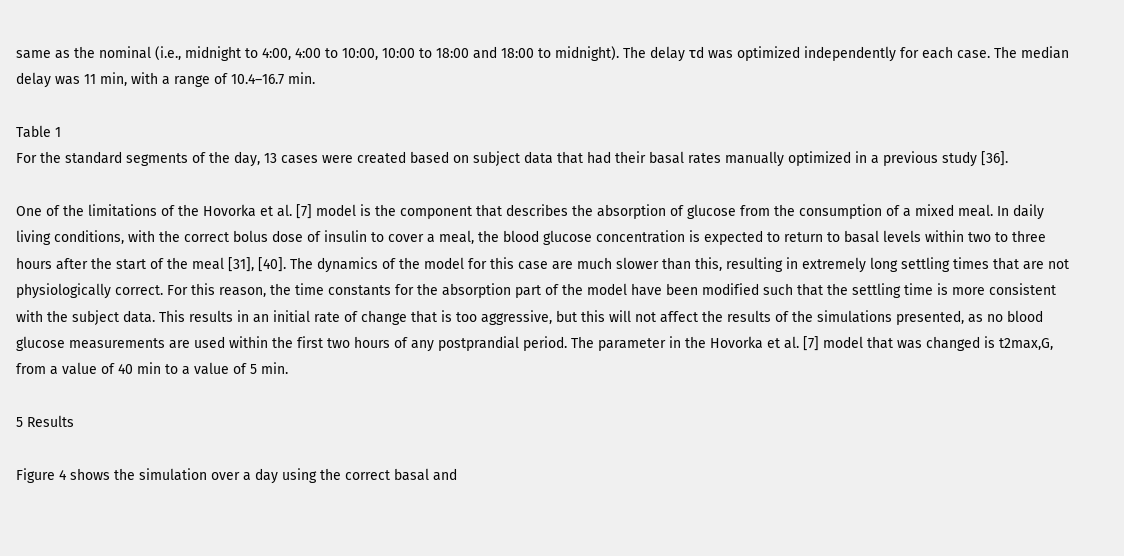same as the nominal (i.e., midnight to 4:00, 4:00 to 10:00, 10:00 to 18:00 and 18:00 to midnight). The delay τd was optimized independently for each case. The median delay was 11 min, with a range of 10.4–16.7 min.

Table 1
For the standard segments of the day, 13 cases were created based on subject data that had their basal rates manually optimized in a previous study [36].

One of the limitations of the Hovorka et al. [7] model is the component that describes the absorption of glucose from the consumption of a mixed meal. In daily living conditions, with the correct bolus dose of insulin to cover a meal, the blood glucose concentration is expected to return to basal levels within two to three hours after the start of the meal [31], [40]. The dynamics of the model for this case are much slower than this, resulting in extremely long settling times that are not physiologically correct. For this reason, the time constants for the absorption part of the model have been modified such that the settling time is more consistent with the subject data. This results in an initial rate of change that is too aggressive, but this will not affect the results of the simulations presented, as no blood glucose measurements are used within the first two hours of any postprandial period. The parameter in the Hovorka et al. [7] model that was changed is t2max,G, from a value of 40 min to a value of 5 min.

5 Results

Figure 4 shows the simulation over a day using the correct basal and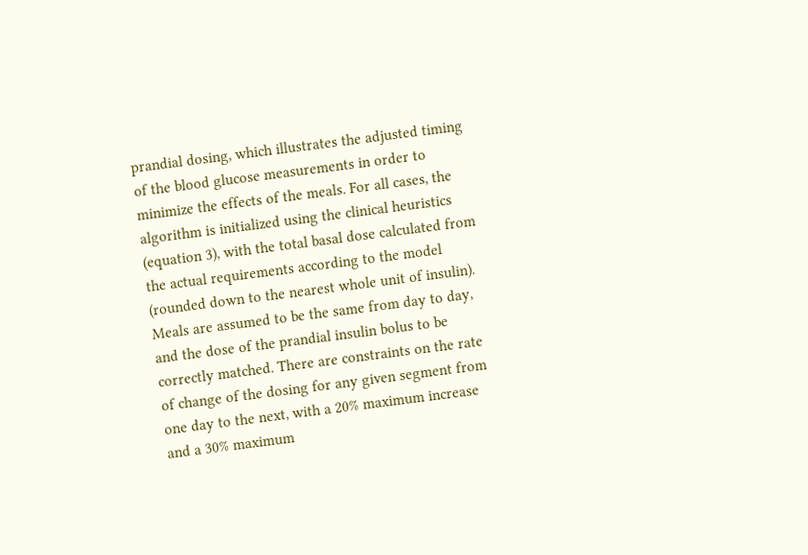prandial dosing, which illustrates the adjusted timing of the blood glucose measurements in order to minimize the effects of the meals. For all cases, the algorithm is initialized using the clinical heuristics (equation 3), with the total basal dose calculated from the actual requirements according to the model (rounded down to the nearest whole unit of insulin). Meals are assumed to be the same from day to day, and the dose of the prandial insulin bolus to be correctly matched. There are constraints on the rate of change of the dosing for any given segment from one day to the next, with a 20% maximum increase and a 30% maximum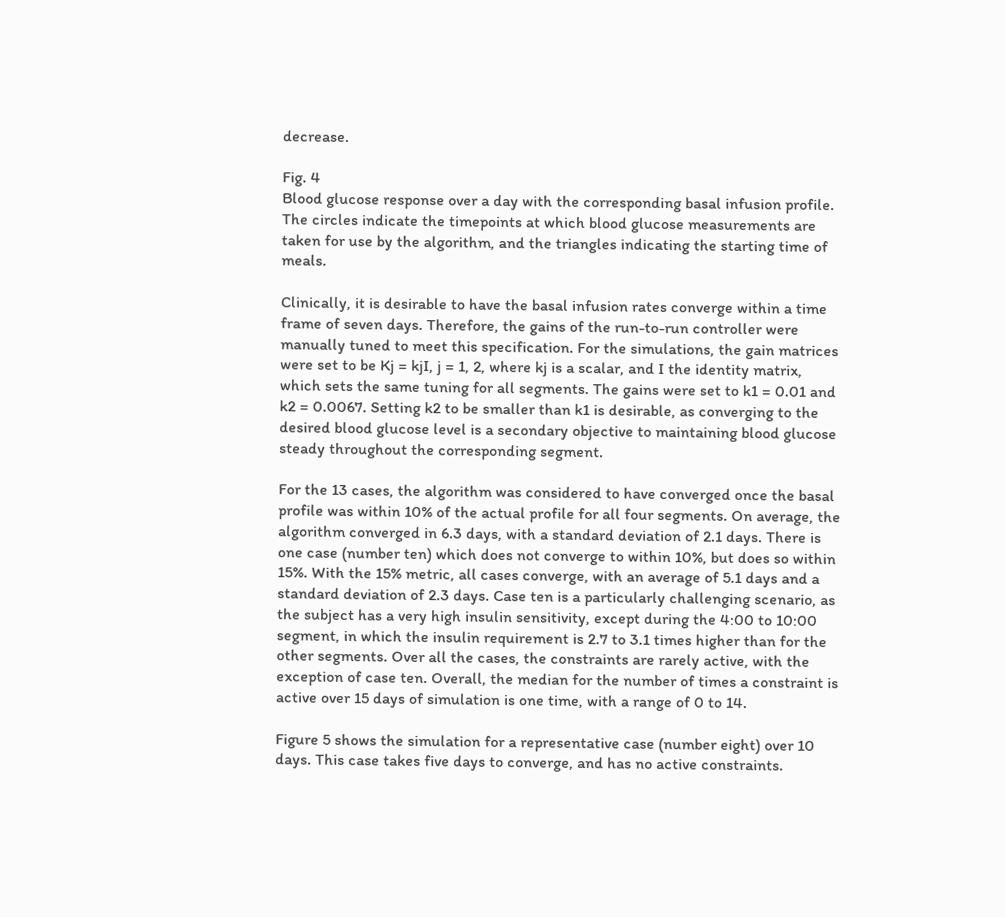decrease.

Fig. 4
Blood glucose response over a day with the corresponding basal infusion profile. The circles indicate the timepoints at which blood glucose measurements are taken for use by the algorithm, and the triangles indicating the starting time of meals.

Clinically, it is desirable to have the basal infusion rates converge within a time frame of seven days. Therefore, the gains of the run-to-run controller were manually tuned to meet this specification. For the simulations, the gain matrices were set to be Kj = kjI, j = 1, 2, where kj is a scalar, and I the identity matrix, which sets the same tuning for all segments. The gains were set to k1 = 0.01 and k2 = 0.0067. Setting k2 to be smaller than k1 is desirable, as converging to the desired blood glucose level is a secondary objective to maintaining blood glucose steady throughout the corresponding segment.

For the 13 cases, the algorithm was considered to have converged once the basal profile was within 10% of the actual profile for all four segments. On average, the algorithm converged in 6.3 days, with a standard deviation of 2.1 days. There is one case (number ten) which does not converge to within 10%, but does so within 15%. With the 15% metric, all cases converge, with an average of 5.1 days and a standard deviation of 2.3 days. Case ten is a particularly challenging scenario, as the subject has a very high insulin sensitivity, except during the 4:00 to 10:00 segment, in which the insulin requirement is 2.7 to 3.1 times higher than for the other segments. Over all the cases, the constraints are rarely active, with the exception of case ten. Overall, the median for the number of times a constraint is active over 15 days of simulation is one time, with a range of 0 to 14.

Figure 5 shows the simulation for a representative case (number eight) over 10 days. This case takes five days to converge, and has no active constraints.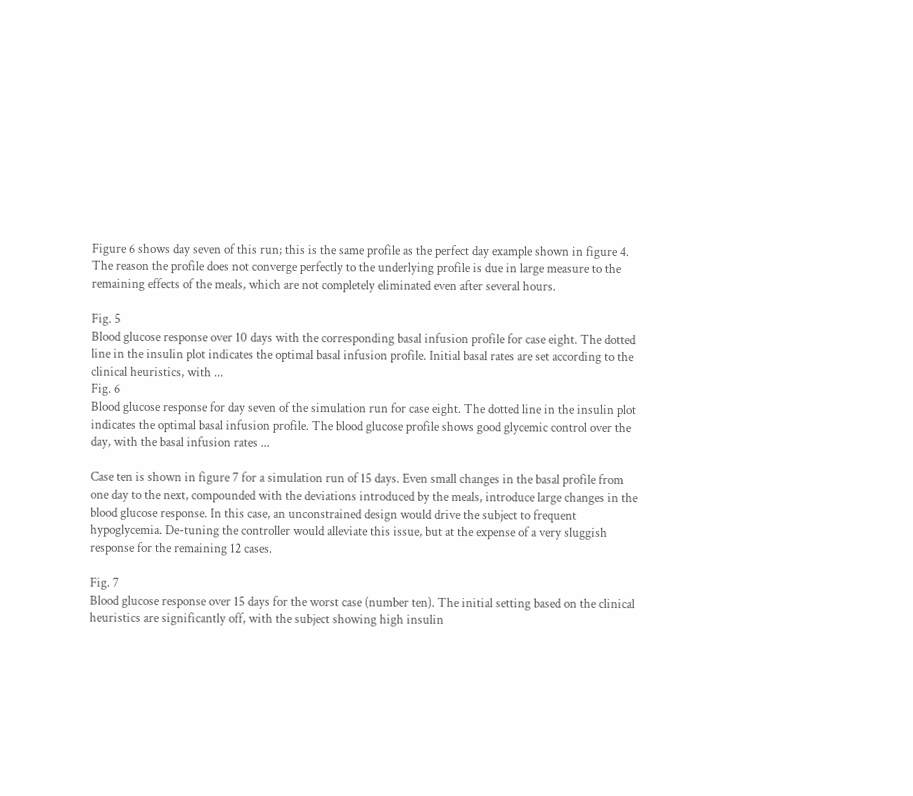Figure 6 shows day seven of this run; this is the same profile as the perfect day example shown in figure 4. The reason the profile does not converge perfectly to the underlying profile is due in large measure to the remaining effects of the meals, which are not completely eliminated even after several hours.

Fig. 5
Blood glucose response over 10 days with the corresponding basal infusion profile for case eight. The dotted line in the insulin plot indicates the optimal basal infusion profile. Initial basal rates are set according to the clinical heuristics, with ...
Fig. 6
Blood glucose response for day seven of the simulation run for case eight. The dotted line in the insulin plot indicates the optimal basal infusion profile. The blood glucose profile shows good glycemic control over the day, with the basal infusion rates ...

Case ten is shown in figure 7 for a simulation run of 15 days. Even small changes in the basal profile from one day to the next, compounded with the deviations introduced by the meals, introduce large changes in the blood glucose response. In this case, an unconstrained design would drive the subject to frequent hypoglycemia. De-tuning the controller would alleviate this issue, but at the expense of a very sluggish response for the remaining 12 cases.

Fig. 7
Blood glucose response over 15 days for the worst case (number ten). The initial setting based on the clinical heuristics are significantly off, with the subject showing high insulin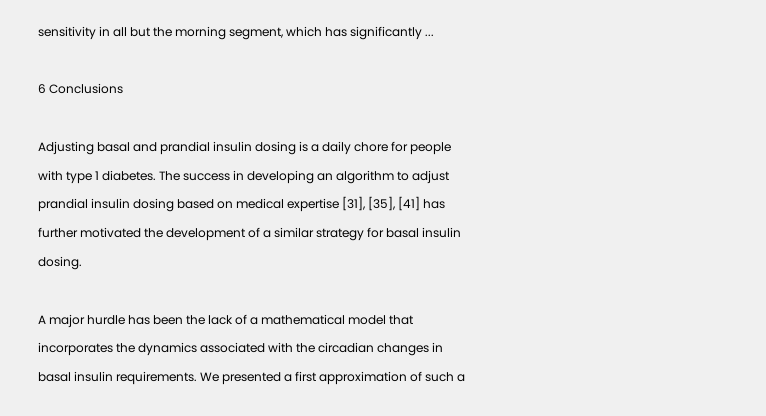sensitivity in all but the morning segment, which has significantly ...

6 Conclusions

Adjusting basal and prandial insulin dosing is a daily chore for people with type 1 diabetes. The success in developing an algorithm to adjust prandial insulin dosing based on medical expertise [31], [35], [41] has further motivated the development of a similar strategy for basal insulin dosing.

A major hurdle has been the lack of a mathematical model that incorporates the dynamics associated with the circadian changes in basal insulin requirements. We presented a first approximation of such a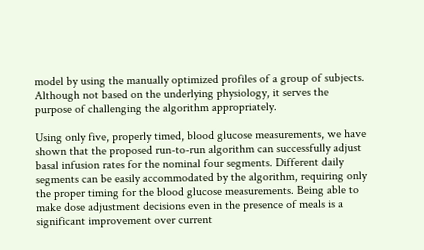model by using the manually optimized profiles of a group of subjects. Although not based on the underlying physiology, it serves the purpose of challenging the algorithm appropriately.

Using only five, properly timed, blood glucose measurements, we have shown that the proposed run-to-run algorithm can successfully adjust basal infusion rates for the nominal four segments. Different daily segments can be easily accommodated by the algorithm, requiring only the proper timing for the blood glucose measurements. Being able to make dose adjustment decisions even in the presence of meals is a significant improvement over current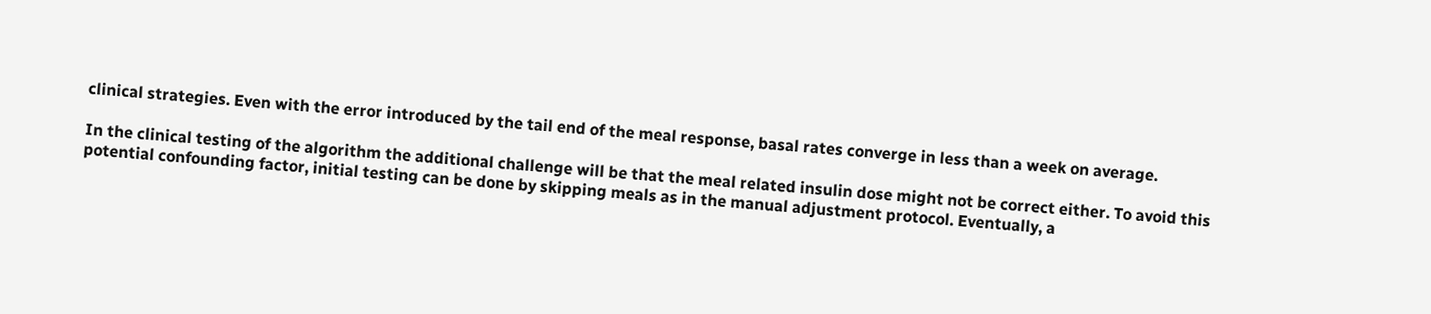clinical strategies. Even with the error introduced by the tail end of the meal response, basal rates converge in less than a week on average.

In the clinical testing of the algorithm the additional challenge will be that the meal related insulin dose might not be correct either. To avoid this potential confounding factor, initial testing can be done by skipping meals as in the manual adjustment protocol. Eventually, a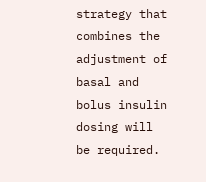strategy that combines the adjustment of basal and bolus insulin dosing will be required.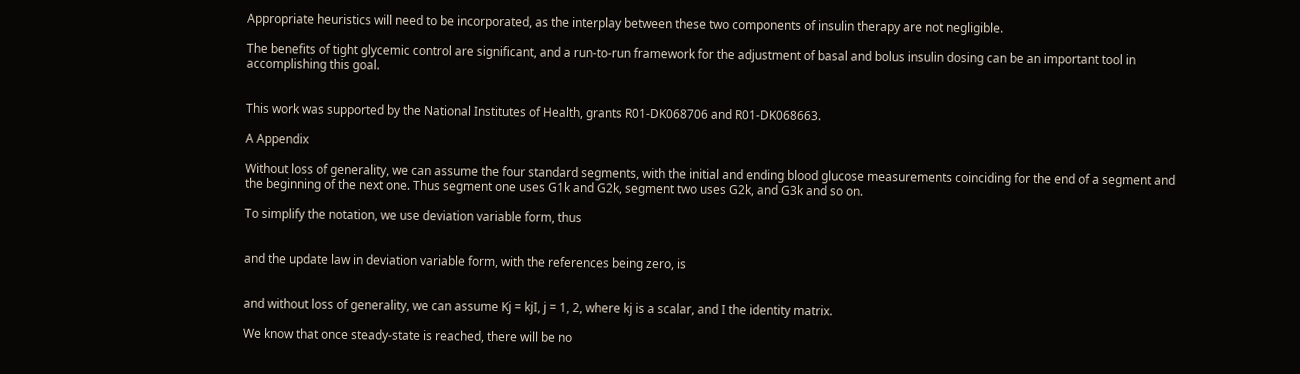Appropriate heuristics will need to be incorporated, as the interplay between these two components of insulin therapy are not negligible.

The benefits of tight glycemic control are significant, and a run-to-run framework for the adjustment of basal and bolus insulin dosing can be an important tool in accomplishing this goal.


This work was supported by the National Institutes of Health, grants R01-DK068706 and R01-DK068663.

A Appendix

Without loss of generality, we can assume the four standard segments, with the initial and ending blood glucose measurements coinciding for the end of a segment and the beginning of the next one. Thus segment one uses G1k and G2k, segment two uses G2k, and G3k and so on.

To simplify the notation, we use deviation variable form, thus


and the update law in deviation variable form, with the references being zero, is


and without loss of generality, we can assume Kj = kjI, j = 1, 2, where kj is a scalar, and I the identity matrix.

We know that once steady-state is reached, there will be no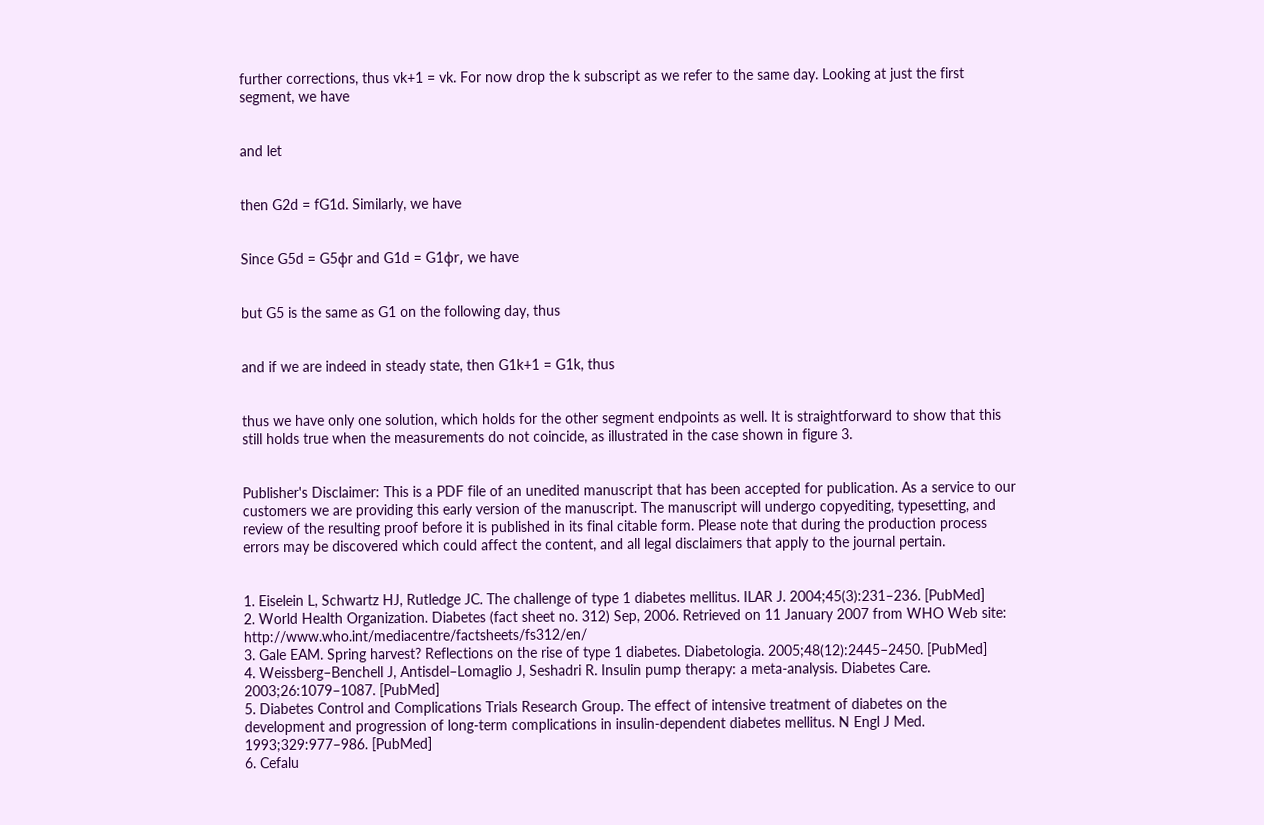further corrections, thus vk+1 = vk. For now drop the k subscript as we refer to the same day. Looking at just the first segment, we have


and let


then G2d = fG1d. Similarly, we have


Since G5d = G5ϕr and G1d = G1ϕr, we have


but G5 is the same as G1 on the following day, thus


and if we are indeed in steady state, then G1k+1 = G1k, thus


thus we have only one solution, which holds for the other segment endpoints as well. It is straightforward to show that this still holds true when the measurements do not coincide, as illustrated in the case shown in figure 3.


Publisher's Disclaimer: This is a PDF file of an unedited manuscript that has been accepted for publication. As a service to our customers we are providing this early version of the manuscript. The manuscript will undergo copyediting, typesetting, and review of the resulting proof before it is published in its final citable form. Please note that during the production process errors may be discovered which could affect the content, and all legal disclaimers that apply to the journal pertain.


1. Eiselein L, Schwartz HJ, Rutledge JC. The challenge of type 1 diabetes mellitus. ILAR J. 2004;45(3):231–236. [PubMed]
2. World Health Organization. Diabetes (fact sheet no. 312) Sep, 2006. Retrieved on 11 January 2007 from WHO Web site: http://www.who.int/mediacentre/factsheets/fs312/en/
3. Gale EAM. Spring harvest? Reflections on the rise of type 1 diabetes. Diabetologia. 2005;48(12):2445–2450. [PubMed]
4. Weissberg–Benchell J, Antisdel–Lomaglio J, Seshadri R. Insulin pump therapy: a meta-analysis. Diabetes Care. 2003;26:1079–1087. [PubMed]
5. Diabetes Control and Complications Trials Research Group. The effect of intensive treatment of diabetes on the development and progression of long-term complications in insulin-dependent diabetes mellitus. N Engl J Med. 1993;329:977–986. [PubMed]
6. Cefalu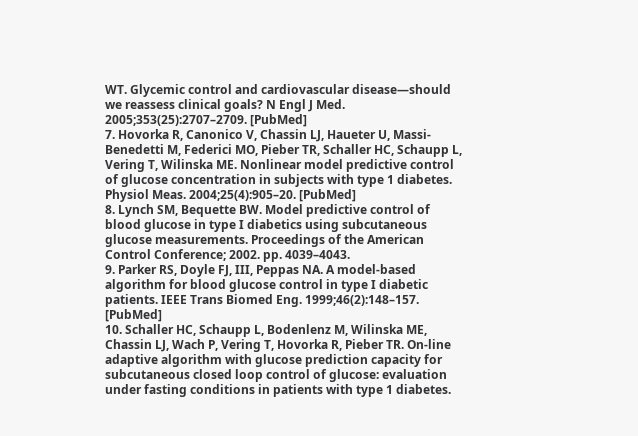WT. Glycemic control and cardiovascular disease—should we reassess clinical goals? N Engl J Med. 2005;353(25):2707–2709. [PubMed]
7. Hovorka R, Canonico V, Chassin LJ, Haueter U, Massi-Benedetti M, Federici MO, Pieber TR, Schaller HC, Schaupp L, Vering T, Wilinska ME. Nonlinear model predictive control of glucose concentration in subjects with type 1 diabetes. Physiol Meas. 2004;25(4):905–20. [PubMed]
8. Lynch SM, Bequette BW. Model predictive control of blood glucose in type I diabetics using subcutaneous glucose measurements. Proceedings of the American Control Conference; 2002. pp. 4039–4043.
9. Parker RS, Doyle FJ, III, Peppas NA. A model-based algorithm for blood glucose control in type I diabetic patients. IEEE Trans Biomed Eng. 1999;46(2):148–157. [PubMed]
10. Schaller HC, Schaupp L, Bodenlenz M, Wilinska ME, Chassin LJ, Wach P, Vering T, Hovorka R, Pieber TR. On-line adaptive algorithm with glucose prediction capacity for subcutaneous closed loop control of glucose: evaluation under fasting conditions in patients with type 1 diabetes.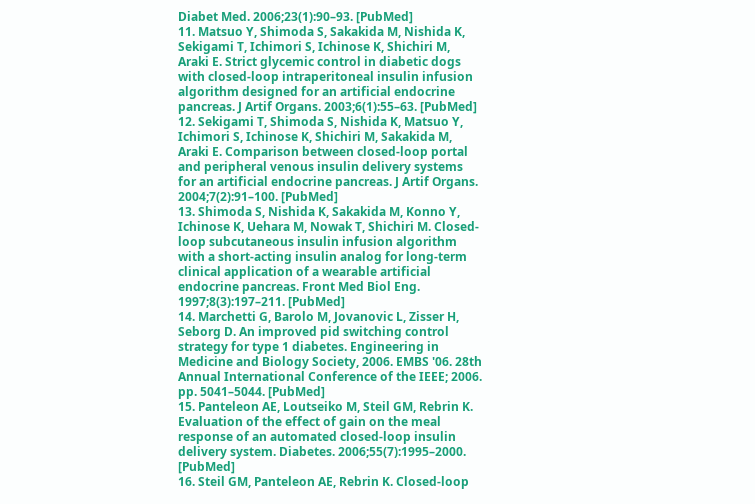Diabet Med. 2006;23(1):90–93. [PubMed]
11. Matsuo Y, Shimoda S, Sakakida M, Nishida K, Sekigami T, Ichimori S, Ichinose K, Shichiri M, Araki E. Strict glycemic control in diabetic dogs with closed-loop intraperitoneal insulin infusion algorithm designed for an artificial endocrine pancreas. J Artif Organs. 2003;6(1):55–63. [PubMed]
12. Sekigami T, Shimoda S, Nishida K, Matsuo Y, Ichimori S, Ichinose K, Shichiri M, Sakakida M, Araki E. Comparison between closed-loop portal and peripheral venous insulin delivery systems for an artificial endocrine pancreas. J Artif Organs. 2004;7(2):91–100. [PubMed]
13. Shimoda S, Nishida K, Sakakida M, Konno Y, Ichinose K, Uehara M, Nowak T, Shichiri M. Closed-loop subcutaneous insulin infusion algorithm with a short-acting insulin analog for long-term clinical application of a wearable artificial endocrine pancreas. Front Med Biol Eng. 1997;8(3):197–211. [PubMed]
14. Marchetti G, Barolo M, Jovanovic L, Zisser H, Seborg D. An improved pid switching control strategy for type 1 diabetes. Engineering in Medicine and Biology Society, 2006. EMBS '06. 28th Annual International Conference of the IEEE; 2006. pp. 5041–5044. [PubMed]
15. Panteleon AE, Loutseiko M, Steil GM, Rebrin K. Evaluation of the effect of gain on the meal response of an automated closed-loop insulin delivery system. Diabetes. 2006;55(7):1995–2000. [PubMed]
16. Steil GM, Panteleon AE, Rebrin K. Closed-loop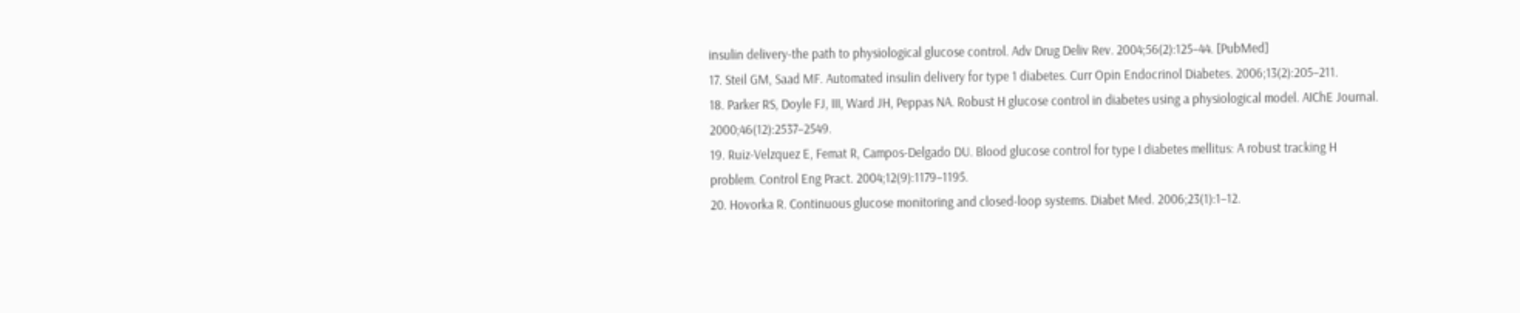insulin delivery-the path to physiological glucose control. Adv Drug Deliv Rev. 2004;56(2):125–44. [PubMed]
17. Steil GM, Saad MF. Automated insulin delivery for type 1 diabetes. Curr Opin Endocrinol Diabetes. 2006;13(2):205–211.
18. Parker RS, Doyle FJ, III, Ward JH, Peppas NA. Robust H glucose control in diabetes using a physiological model. AIChE Journal. 2000;46(12):2537–2549.
19. Ruiz-Velzquez E, Femat R, Campos-Delgado DU. Blood glucose control for type I diabetes mellitus: A robust tracking H problem. Control Eng Pract. 2004;12(9):1179–1195.
20. Hovorka R. Continuous glucose monitoring and closed-loop systems. Diabet Med. 2006;23(1):1–12.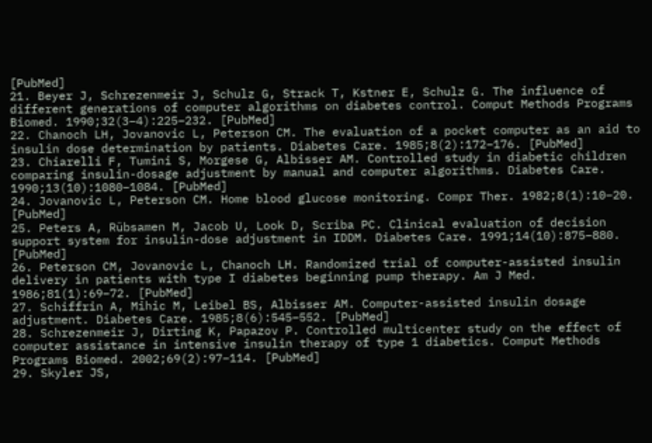[PubMed]
21. Beyer J, Schrezenmeir J, Schulz G, Strack T, Kstner E, Schulz G. The influence of different generations of computer algorithms on diabetes control. Comput Methods Programs Biomed. 1990;32(3–4):225–232. [PubMed]
22. Chanoch LH, Jovanovic L, Peterson CM. The evaluation of a pocket computer as an aid to insulin dose determination by patients. Diabetes Care. 1985;8(2):172–176. [PubMed]
23. Chiarelli F, Tumini S, Morgese G, Albisser AM. Controlled study in diabetic children comparing insulin-dosage adjustment by manual and computer algorithms. Diabetes Care. 1990;13(10):1080–1084. [PubMed]
24. Jovanovic L, Peterson CM. Home blood glucose monitoring. Compr Ther. 1982;8(1):10–20. [PubMed]
25. Peters A, Rübsamen M, Jacob U, Look D, Scriba PC. Clinical evaluation of decision support system for insulin-dose adjustment in IDDM. Diabetes Care. 1991;14(10):875–880. [PubMed]
26. Peterson CM, Jovanovic L, Chanoch LH. Randomized trial of computer-assisted insulin delivery in patients with type I diabetes beginning pump therapy. Am J Med. 1986;81(1):69–72. [PubMed]
27. Schiffrin A, Mihic M, Leibel BS, Albisser AM. Computer-assisted insulin dosage adjustment. Diabetes Care. 1985;8(6):545–552. [PubMed]
28. Schrezenmeir J, Dirting K, Papazov P. Controlled multicenter study on the effect of computer assistance in intensive insulin therapy of type 1 diabetics. Comput Methods Programs Biomed. 2002;69(2):97–114. [PubMed]
29. Skyler JS,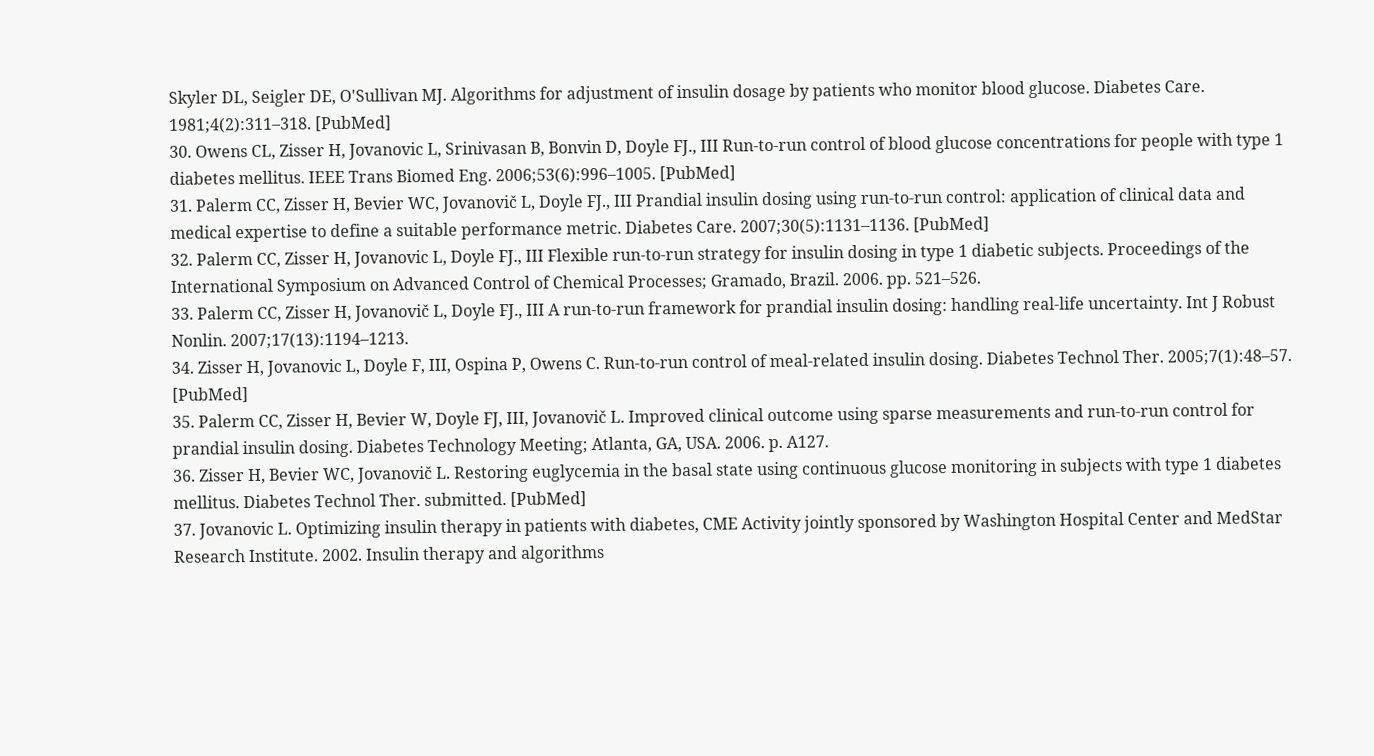Skyler DL, Seigler DE, O'Sullivan MJ. Algorithms for adjustment of insulin dosage by patients who monitor blood glucose. Diabetes Care. 1981;4(2):311–318. [PubMed]
30. Owens CL, Zisser H, Jovanovic L, Srinivasan B, Bonvin D, Doyle FJ., III Run-to-run control of blood glucose concentrations for people with type 1 diabetes mellitus. IEEE Trans Biomed Eng. 2006;53(6):996–1005. [PubMed]
31. Palerm CC, Zisser H, Bevier WC, Jovanovič L, Doyle FJ., III Prandial insulin dosing using run-to-run control: application of clinical data and medical expertise to define a suitable performance metric. Diabetes Care. 2007;30(5):1131–1136. [PubMed]
32. Palerm CC, Zisser H, Jovanovic L, Doyle FJ., III Flexible run-to-run strategy for insulin dosing in type 1 diabetic subjects. Proceedings of the International Symposium on Advanced Control of Chemical Processes; Gramado, Brazil. 2006. pp. 521–526.
33. Palerm CC, Zisser H, Jovanovič L, Doyle FJ., III A run-to-run framework for prandial insulin dosing: handling real-life uncertainty. Int J Robust Nonlin. 2007;17(13):1194–1213.
34. Zisser H, Jovanovic L, Doyle F, III, Ospina P, Owens C. Run-to-run control of meal-related insulin dosing. Diabetes Technol Ther. 2005;7(1):48–57. [PubMed]
35. Palerm CC, Zisser H, Bevier W, Doyle FJ, III, Jovanovič L. Improved clinical outcome using sparse measurements and run-to-run control for prandial insulin dosing. Diabetes Technology Meeting; Atlanta, GA, USA. 2006. p. A127.
36. Zisser H, Bevier WC, Jovanovič L. Restoring euglycemia in the basal state using continuous glucose monitoring in subjects with type 1 diabetes mellitus. Diabetes Technol Ther. submitted. [PubMed]
37. Jovanovic L. Optimizing insulin therapy in patients with diabetes, CME Activity jointly sponsored by Washington Hospital Center and MedStar Research Institute. 2002. Insulin therapy and algorithms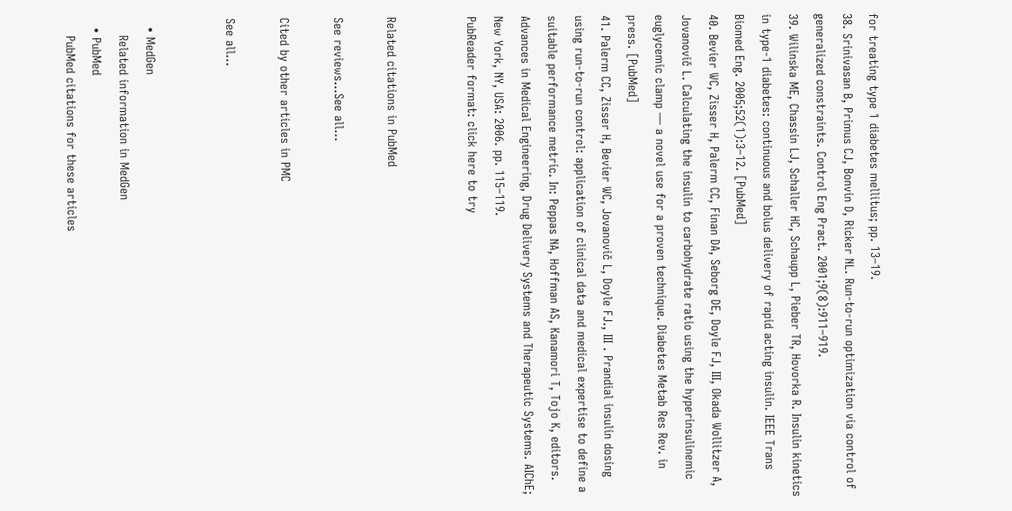for treating type 1 diabetes mellitus; pp. 13–19.
38. Srinivasan B, Primus CJ, Bonvin D, Ricker NL. Run-to-run optimization via control of generalized constraints. Control Eng Pract. 2001;9(8):911–919.
39. Wilinska ME, Chassin LJ, Schaller HC, Schaupp L, Pieber TR, Hovorka R. Insulin kinetics in type-1 diabetes: continuous and bolus delivery of rapid acting insulin. IEEE Trans Biomed Eng. 2005;52(1):3–12. [PubMed]
40. Bevier WC, Zisser H, Palerm CC, Finan DA, Seborg DE, Doyle FJ, III, Okada Wollitzer A, Jovanovič L. Calculating the insulin to carbohydrate ratio using the hyperinsulinemic euglycemic clamp — a novel use for a proven technique. Diabetes Metab Res Rev. in press. [PubMed]
41. Palerm CC, Zisser H, Bevier WC, Jovanovič L, Doyle FJ., III . Prandial insulin dosing using run-to-run control: application of clinical data and medical expertise to define a suitable performance metric. In: Peppas NA, Hoffman AS, Kanamori T, Tojo K, editors. Advances in Medical Engineering, Drug Delivery Systems and Therapeutic Systems. AIChE; New York, NY, USA: 2006. pp. 115–119.
PubReader format: click here to try


Related citations in PubMed

See reviews...See all...

Cited by other articles in PMC

See all...


  • MedGen
    Related information in MedGen
  • PubMed
    PubMed citations for these articles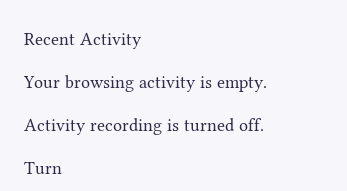Recent Activity

Your browsing activity is empty.

Activity recording is turned off.

Turn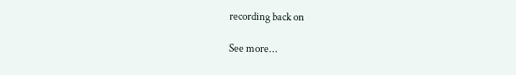recording back on

See more...